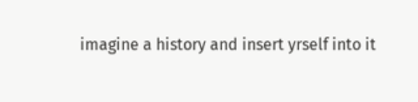imagine a history and insert yrself into it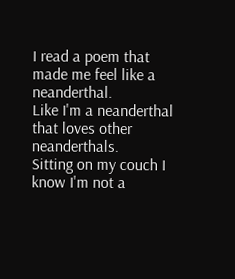I read a poem that made me feel like a neanderthal.
Like I'm a neanderthal that loves other neanderthals.
Sitting on my couch I know I'm not a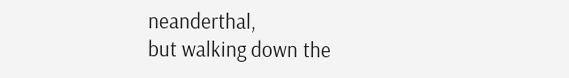neanderthal,
but walking down the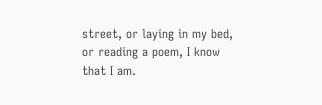street, or laying in my bed,
or reading a poem, I know that I am.